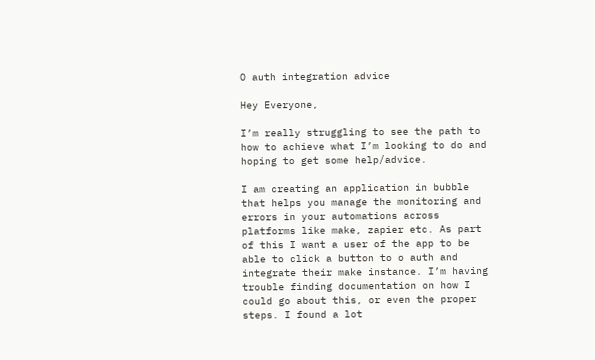O auth integration advice

Hey Everyone,

I’m really struggling to see the path to how to achieve what I’m looking to do and hoping to get some help/advice.

I am creating an application in bubble that helps you manage the monitoring and errors in your automations across platforms like make, zapier etc. As part of this I want a user of the app to be able to click a button to o auth and integrate their make instance. I’m having trouble finding documentation on how I could go about this, or even the proper steps. I found a lot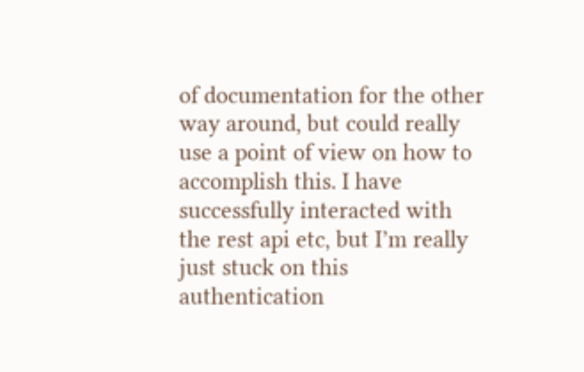of documentation for the other way around, but could really use a point of view on how to accomplish this. I have successfully interacted with the rest api etc, but I’m really just stuck on this authentication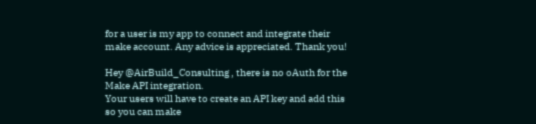for a user is my app to connect and integrate their make account. Any advice is appreciated. Thank you!

Hey @AirBuild_Consulting , there is no oAuth for the Make API integration.
Your users will have to create an API key and add this so you can make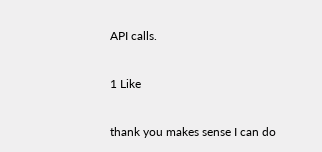API calls.

1 Like

thank you makes sense I can do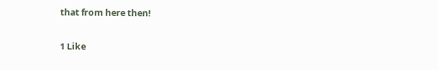that from here then!

1 Like